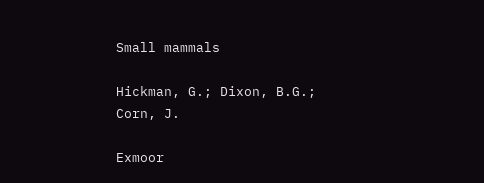Small mammals

Hickman, G.; Dixon, B.G.; Corn, J.

Exmoor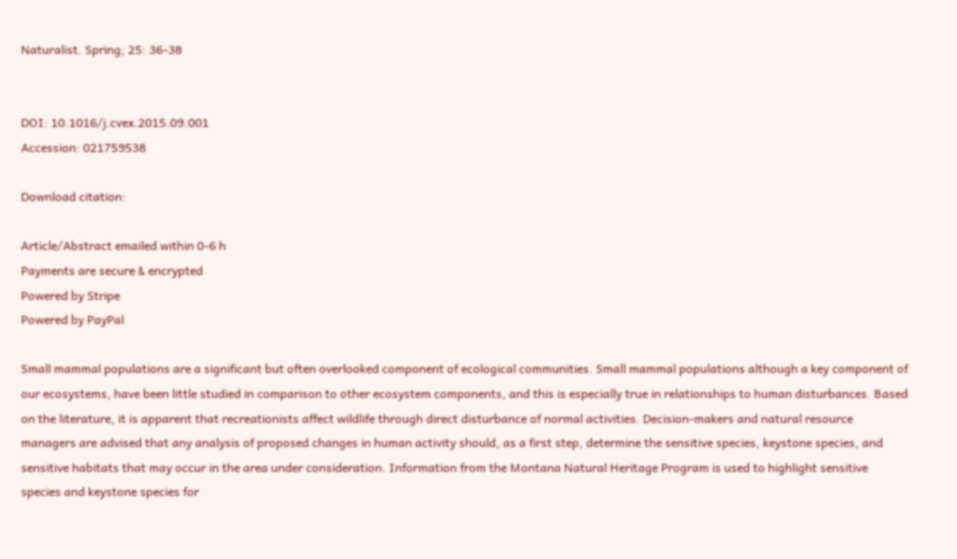Naturalist. Spring; 25: 36-38


DOI: 10.1016/j.cvex.2015.09.001
Accession: 021759538

Download citation:

Article/Abstract emailed within 0-6 h
Payments are secure & encrypted
Powered by Stripe
Powered by PayPal

Small mammal populations are a significant but often overlooked component of ecological communities. Small mammal populations although a key component of our ecosystems, have been little studied in comparison to other ecosystem components, and this is especially true in relationships to human disturbances. Based on the literature, it is apparent that recreationists affect wildlife through direct disturbance of normal activities. Decision-makers and natural resource managers are advised that any analysis of proposed changes in human activity should, as a first step, determine the sensitive species, keystone species, and sensitive habitats that may occur in the area under consideration. Information from the Montana Natural Heritage Program is used to highlight sensitive species and keystone species for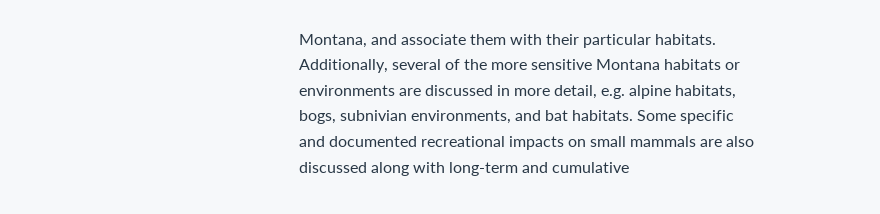Montana, and associate them with their particular habitats. Additionally, several of the more sensitive Montana habitats or environments are discussed in more detail, e.g. alpine habitats, bogs, subnivian environments, and bat habitats. Some specific and documented recreational impacts on small mammals are also discussed along with long-term and cumulative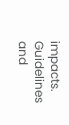impacts. Guidelines and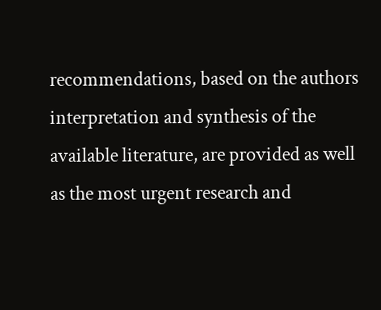recommendations, based on the authors interpretation and synthesis of the available literature, are provided as well as the most urgent research and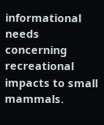informational needs concerning recreational impacts to small mammals.